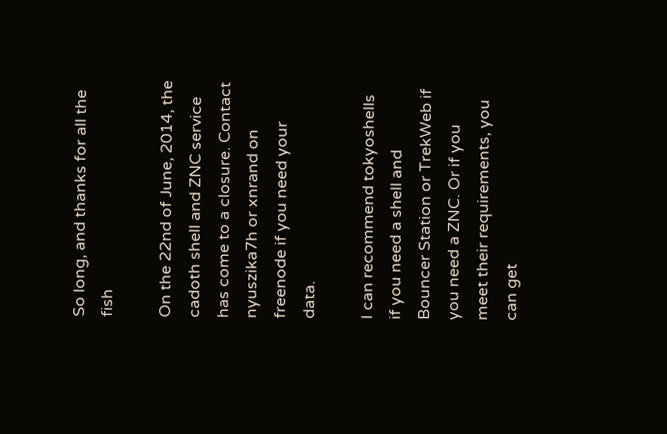So long, and thanks for all the fish

On the 22nd of June, 2014, the cadoth shell and ZNC service has come to a closure. Contact nyuszika7h or xnrand on freenode if you need your data.

I can recommend tokyoshells if you need a shell and Bouncer Station or TrekWeb if you need a ZNC. Or if you meet their requirements, you can get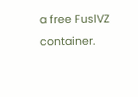a free FuslVZ container.